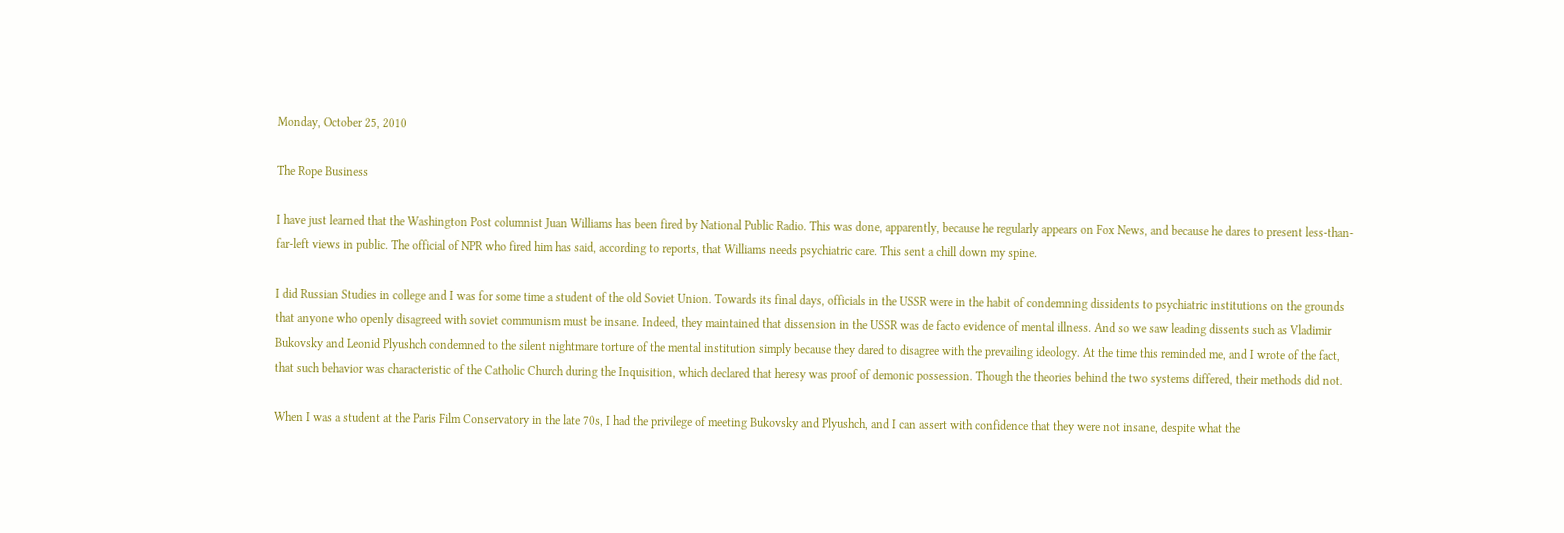Monday, October 25, 2010

The Rope Business

I have just learned that the Washington Post columnist Juan Williams has been fired by National Public Radio. This was done, apparently, because he regularly appears on Fox News, and because he dares to present less-than-far-left views in public. The official of NPR who fired him has said, according to reports, that Williams needs psychiatric care. This sent a chill down my spine.

I did Russian Studies in college and I was for some time a student of the old Soviet Union. Towards its final days, officials in the USSR were in the habit of condemning dissidents to psychiatric institutions on the grounds that anyone who openly disagreed with soviet communism must be insane. Indeed, they maintained that dissension in the USSR was de facto evidence of mental illness. And so we saw leading dissents such as Vladimir Bukovsky and Leonid Plyushch condemned to the silent nightmare torture of the mental institution simply because they dared to disagree with the prevailing ideology. At the time this reminded me, and I wrote of the fact, that such behavior was characteristic of the Catholic Church during the Inquisition, which declared that heresy was proof of demonic possession. Though the theories behind the two systems differed, their methods did not.

When I was a student at the Paris Film Conservatory in the late 70s, I had the privilege of meeting Bukovsky and Plyushch, and I can assert with confidence that they were not insane, despite what the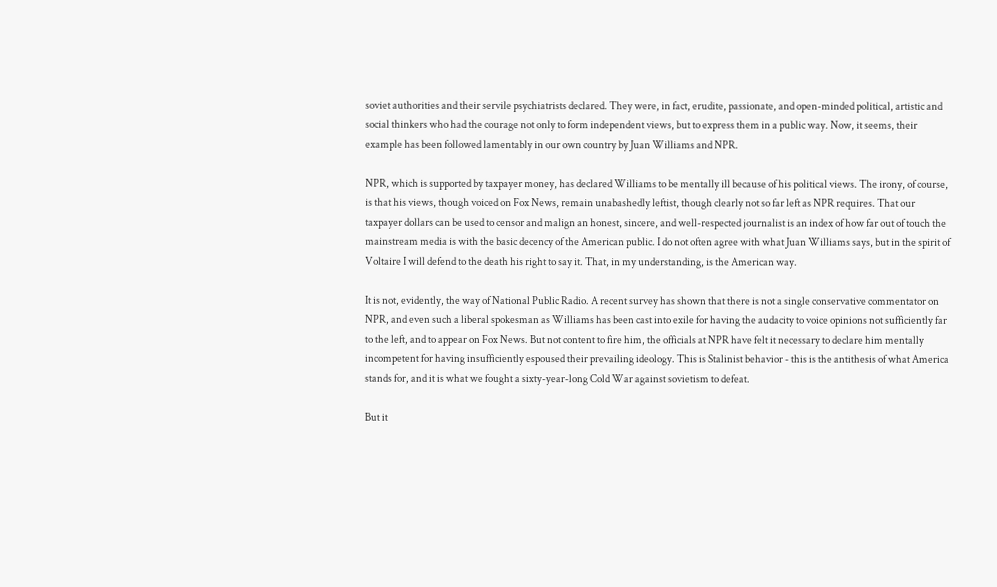soviet authorities and their servile psychiatrists declared. They were, in fact, erudite, passionate, and open-minded political, artistic and social thinkers who had the courage not only to form independent views, but to express them in a public way. Now, it seems, their example has been followed lamentably in our own country by Juan Williams and NPR.

NPR, which is supported by taxpayer money, has declared Williams to be mentally ill because of his political views. The irony, of course, is that his views, though voiced on Fox News, remain unabashedly leftist, though clearly not so far left as NPR requires. That our taxpayer dollars can be used to censor and malign an honest, sincere, and well-respected journalist is an index of how far out of touch the mainstream media is with the basic decency of the American public. I do not often agree with what Juan Williams says, but in the spirit of Voltaire I will defend to the death his right to say it. That, in my understanding, is the American way.

It is not, evidently, the way of National Public Radio. A recent survey has shown that there is not a single conservative commentator on NPR, and even such a liberal spokesman as Williams has been cast into exile for having the audacity to voice opinions not sufficiently far to the left, and to appear on Fox News. But not content to fire him, the officials at NPR have felt it necessary to declare him mentally incompetent for having insufficiently espoused their prevailing ideology. This is Stalinist behavior - this is the antithesis of what America stands for, and it is what we fought a sixty-year-long Cold War against sovietism to defeat.

But it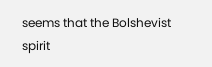seems that the Bolshevist spirit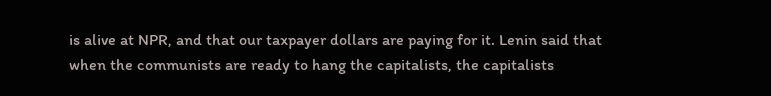is alive at NPR, and that our taxpayer dollars are paying for it. Lenin said that when the communists are ready to hang the capitalists, the capitalists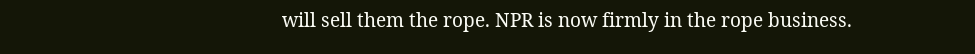will sell them the rope. NPR is now firmly in the rope business.